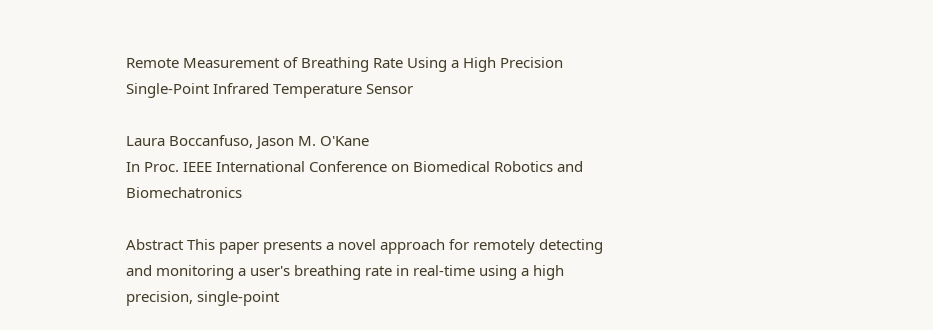Remote Measurement of Breathing Rate Using a High Precision Single-Point Infrared Temperature Sensor

Laura Boccanfuso, Jason M. O'Kane
In Proc. IEEE International Conference on Biomedical Robotics and Biomechatronics

Abstract This paper presents a novel approach for remotely detecting and monitoring a user's breathing rate in real-time using a high precision, single-point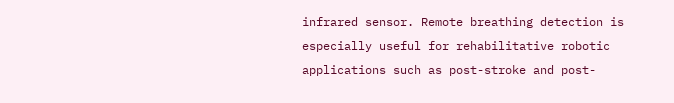infrared sensor. Remote breathing detection is especially useful for rehabilitative robotic applications such as post-stroke and post-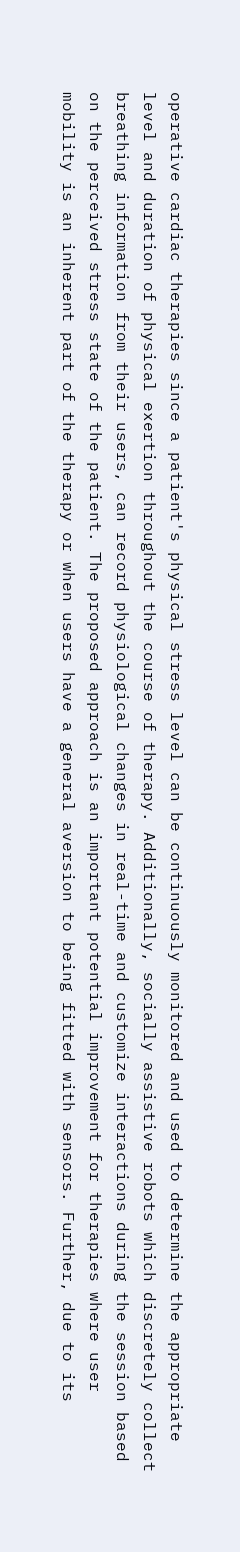operative cardiac therapies since a patient's physical stress level can be continuously monitored and used to determine the appropriate level and duration of physical exertion throughout the course of therapy. Additionally, socially assistive robots which discretely collect breathing information from their users, can record physiological changes in real-time and customize interactions during the session based on the perceived stress state of the patient. The proposed approach is an important potential improvement for therapies where user mobility is an inherent part of the therapy or when users have a general aversion to being fitted with sensors. Further, due to its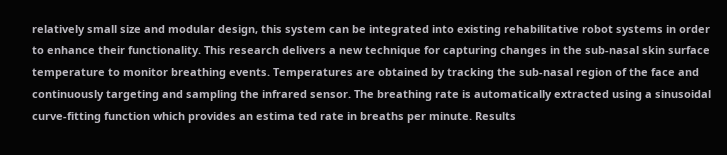relatively small size and modular design, this system can be integrated into existing rehabilitative robot systems in order to enhance their functionality. This research delivers a new technique for capturing changes in the sub-nasal skin surface temperature to monitor breathing events. Temperatures are obtained by tracking the sub-nasal region of the face and continuously targeting and sampling the infrared sensor. The breathing rate is automatically extracted using a sinusoidal curve-fitting function which provides an estima ted rate in breaths per minute. Results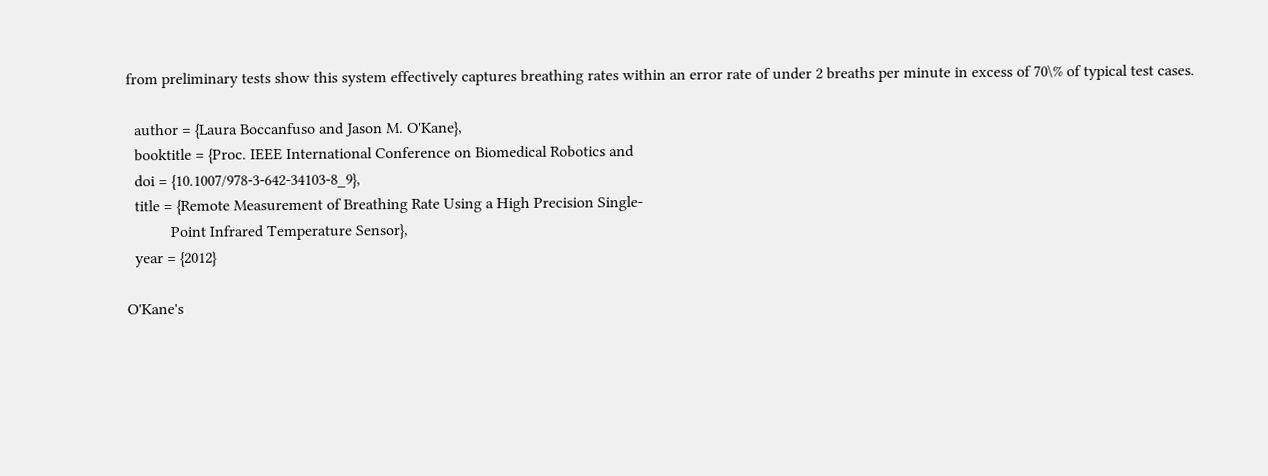from preliminary tests show this system effectively captures breathing rates within an error rate of under 2 breaths per minute in excess of 70\% of typical test cases.

  author = {Laura Boccanfuso and Jason M. O'Kane},
  booktitle = {Proc. IEEE International Conference on Biomedical Robotics and
  doi = {10.1007/978-3-642-34103-8_9},
  title = {Remote Measurement of Breathing Rate Using a High Precision Single-
           Point Infrared Temperature Sensor},
  year = {2012}

O'Kane's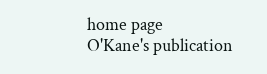home page
O'Kane's publication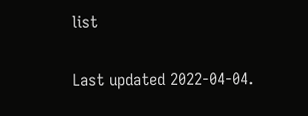list

Last updated 2022-04-04.